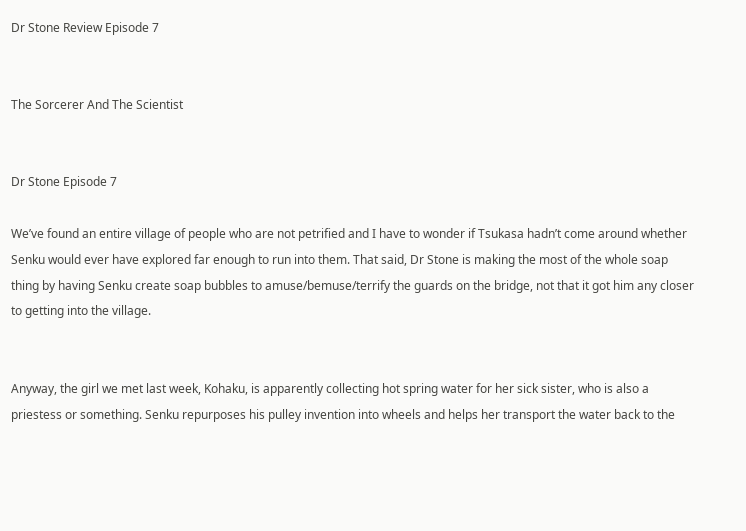Dr Stone Review Episode 7


The Sorcerer And The Scientist


Dr Stone Episode 7

We’ve found an entire village of people who are not petrified and I have to wonder if Tsukasa hadn’t come around whether Senku would ever have explored far enough to run into them. That said, Dr Stone is making the most of the whole soap thing by having Senku create soap bubbles to amuse/bemuse/terrify the guards on the bridge, not that it got him any closer to getting into the village.


Anyway, the girl we met last week, Kohaku, is apparently collecting hot spring water for her sick sister, who is also a priestess or something. Senku repurposes his pulley invention into wheels and helps her transport the water back to the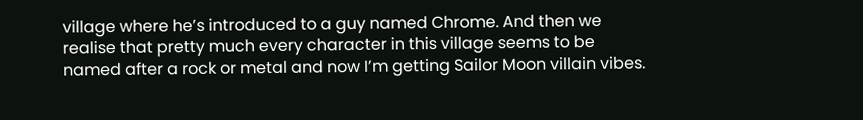village where he’s introduced to a guy named Chrome. And then we realise that pretty much every character in this village seems to be named after a rock or metal and now I’m getting Sailor Moon villain vibes.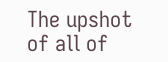The upshot of all of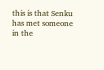this is that Senku has met someone in the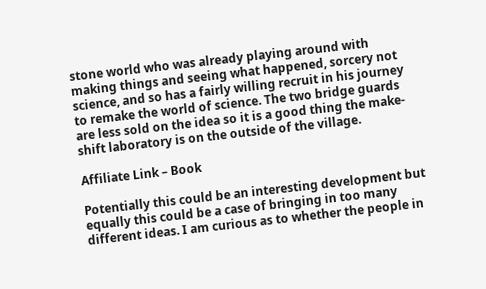stone world who was already playing around with making things and seeing what happened, sorcery not science, and so has a fairly willing recruit in his journey to remake the world of science. The two bridge guards are less sold on the idea so it is a good thing the make-shift laboratory is on the outside of the village.

Affiliate Link – Book

Potentially this could be an interesting development but equally this could be a case of bringing in too many different ideas. I am curious as to whether the people in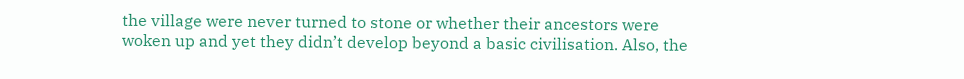the village were never turned to stone or whether their ancestors were woken up and yet they didn’t develop beyond a basic civilisation. Also, the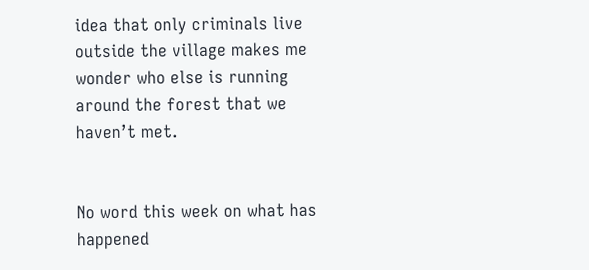idea that only criminals live outside the village makes me wonder who else is running around the forest that we haven’t met.


No word this week on what has happened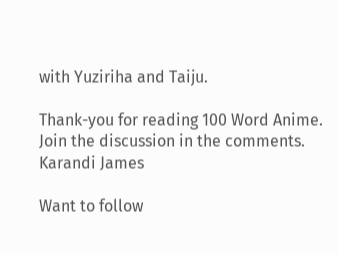with Yuziriha and Taiju.

Thank-you for reading 100 Word Anime.
Join the discussion in the comments.
Karandi James

Want to follow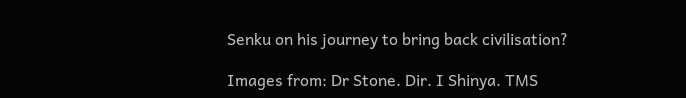Senku on his journey to bring back civilisation?

Images from: Dr Stone. Dir. I Shinya. TMS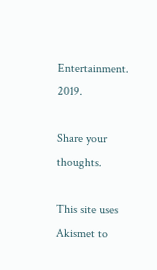Entertainment. 2019.

Share your thoughts.

This site uses Akismet to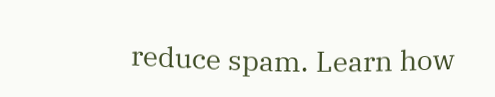reduce spam. Learn how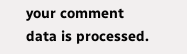your comment data is processed.